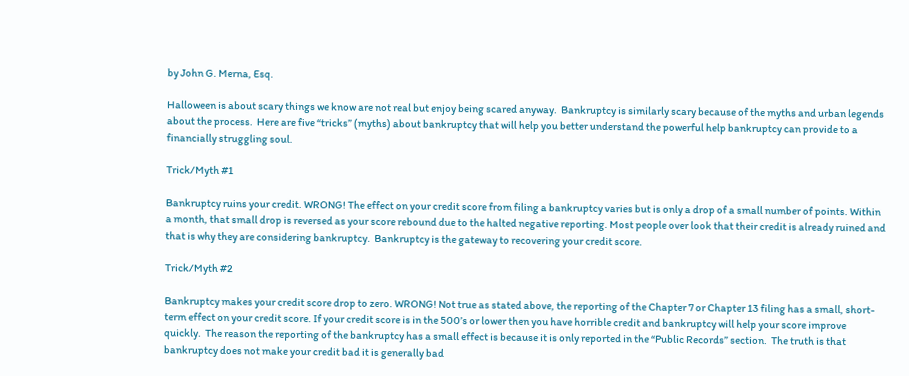by John G. Merna, Esq.

Halloween is about scary things we know are not real but enjoy being scared anyway.  Bankruptcy is similarly scary because of the myths and urban legends about the process.  Here are five “tricks” (myths) about bankruptcy that will help you better understand the powerful help bankruptcy can provide to a financially struggling soul.

Trick/Myth #1

Bankruptcy ruins your credit. WRONG! The effect on your credit score from filing a bankruptcy varies but is only a drop of a small number of points. Within a month, that small drop is reversed as your score rebound due to the halted negative reporting. Most people over look that their credit is already ruined and that is why they are considering bankruptcy.  Bankruptcy is the gateway to recovering your credit score.

Trick/Myth #2

Bankruptcy makes your credit score drop to zero. WRONG! Not true as stated above, the reporting of the Chapter 7 or Chapter 13 filing has a small, short-term effect on your credit score. If your credit score is in the 500’s or lower then you have horrible credit and bankruptcy will help your score improve quickly.  The reason the reporting of the bankruptcy has a small effect is because it is only reported in the “Public Records” section.  The truth is that bankruptcy does not make your credit bad it is generally bad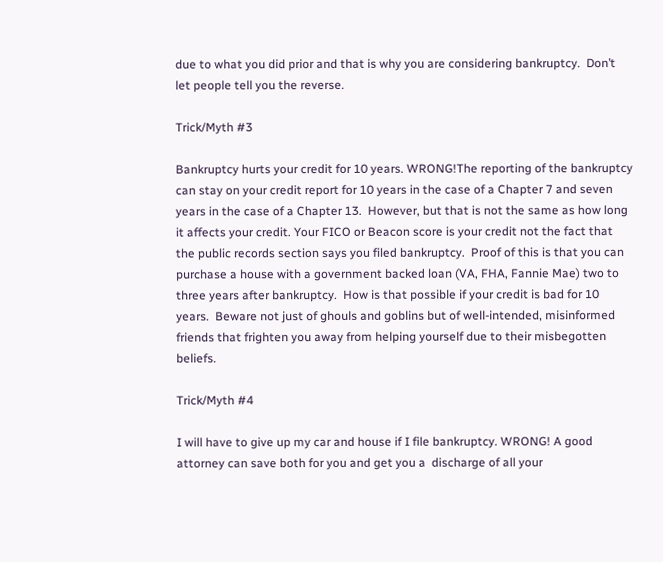due to what you did prior and that is why you are considering bankruptcy.  Don’t let people tell you the reverse.

Trick/Myth #3

Bankruptcy hurts your credit for 10 years. WRONG!The reporting of the bankruptcy can stay on your credit report for 10 years in the case of a Chapter 7 and seven years in the case of a Chapter 13.  However, but that is not the same as how long it affects your credit. Your FICO or Beacon score is your credit not the fact that the public records section says you filed bankruptcy.  Proof of this is that you can purchase a house with a government backed loan (VA, FHA, Fannie Mae) two to three years after bankruptcy.  How is that possible if your credit is bad for 10 years.  Beware not just of ghouls and goblins but of well-intended, misinformed friends that frighten you away from helping yourself due to their misbegotten beliefs.

Trick/Myth #4

I will have to give up my car and house if I file bankruptcy. WRONG! A good attorney can save both for you and get you a  discharge of all your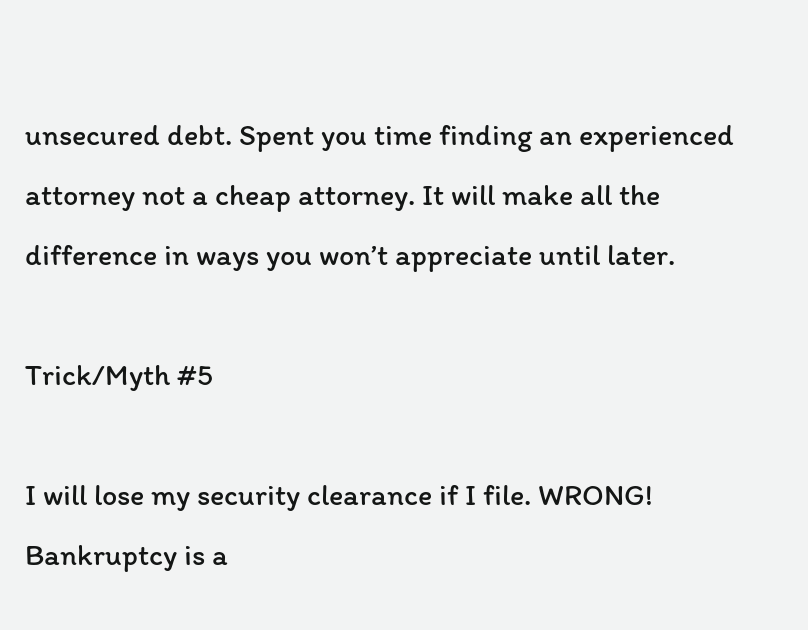unsecured debt. Spent you time finding an experienced attorney not a cheap attorney. It will make all the difference in ways you won’t appreciate until later.

Trick/Myth #5

I will lose my security clearance if I file. WRONG! Bankruptcy is a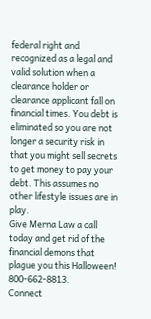federal right and recognized as a legal and valid solution when a clearance holder or clearance applicant fall on financial times. You debt is eliminated so you are not longer a security risk in that you might sell secrets to get money to pay your debt. This assumes no other lifestyle issues are in play.
Give Merna Law a call today and get rid of the financial demons that plague you this Halloween! 800-662-8813.
Connect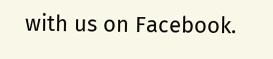with us on Facebook.